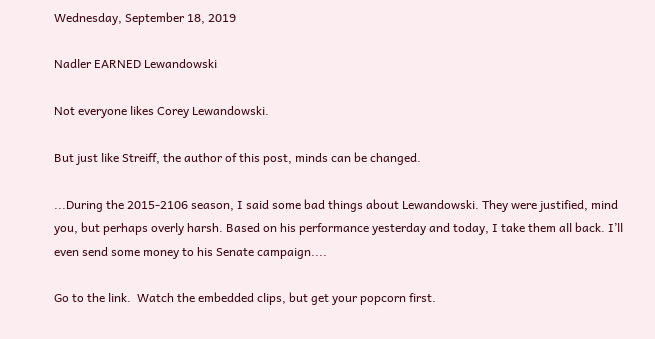Wednesday, September 18, 2019

Nadler EARNED Lewandowski

Not everyone likes Corey Lewandowski.

But just like Streiff, the author of this post, minds can be changed.

...During the 2015-2106 season, I said some bad things about Lewandowski. They were justified, mind you, but perhaps overly harsh. Based on his performance yesterday and today, I take them all back. I’ll even send some money to his Senate campaign....

Go to the link.  Watch the embedded clips, but get your popcorn first.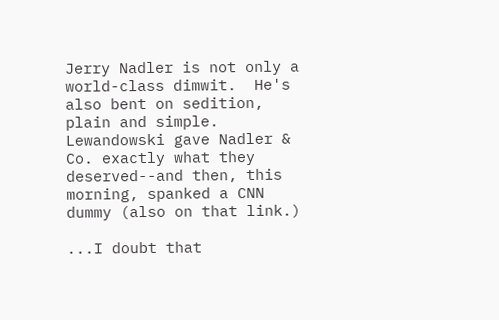Jerry Nadler is not only a world-class dimwit.  He's also bent on sedition, plain and simple.  Lewandowski gave Nadler & Co. exactly what they deserved--and then, this morning, spanked a CNN dummy (also on that link.)

...I doubt that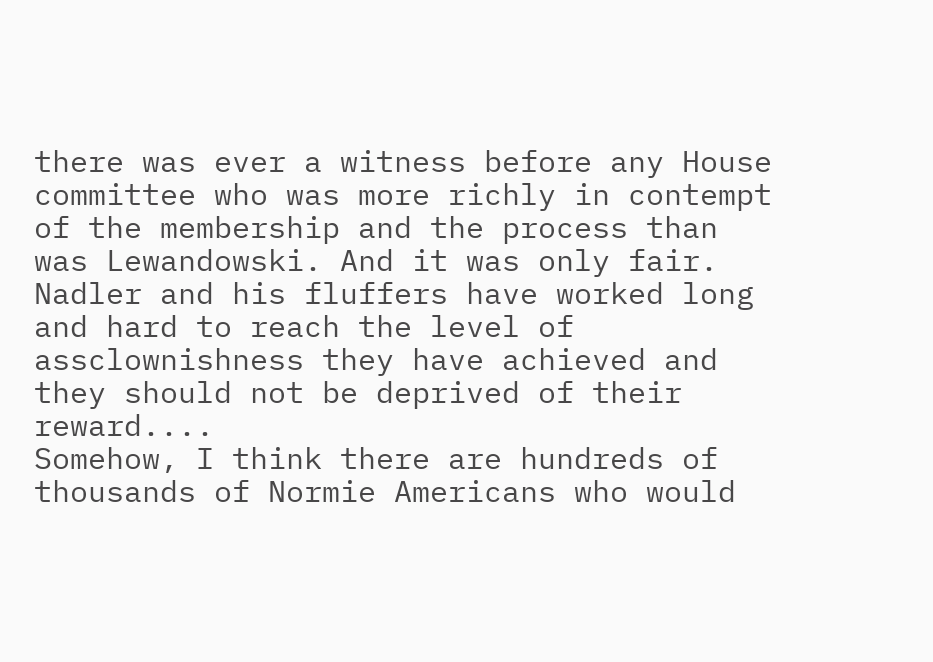there was ever a witness before any House committee who was more richly in contempt of the membership and the process than was Lewandowski. And it was only fair. Nadler and his fluffers have worked long and hard to reach the level of assclownishness they have achieved and they should not be deprived of their reward....
Somehow, I think there are hundreds of thousands of Normie Americans who would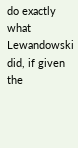do exactly what Lewandowski did, if given the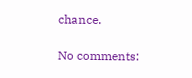chance.

No comments: